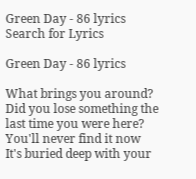Green Day - 86 lyrics
Search for Lyrics

Green Day - 86 lyrics

What brings you around?
Did you lose something the last time you were here?
You'll never find it now
It's buried deep with your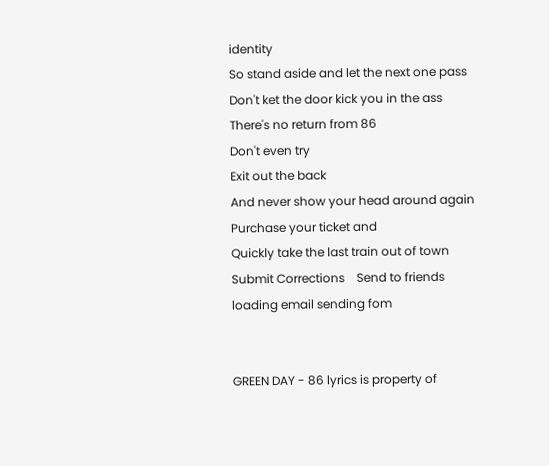identity
So stand aside and let the next one pass
Don't ket the door kick you in the ass
There's no return from 86
Don't even try
Exit out the back
And never show your head around again
Purchase your ticket and
Quickly take the last train out of town
Submit Corrections    Send to friends
loading email sending fom


GREEN DAY - 86 lyrics is property of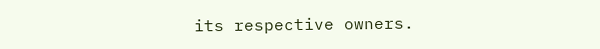its respective owners.